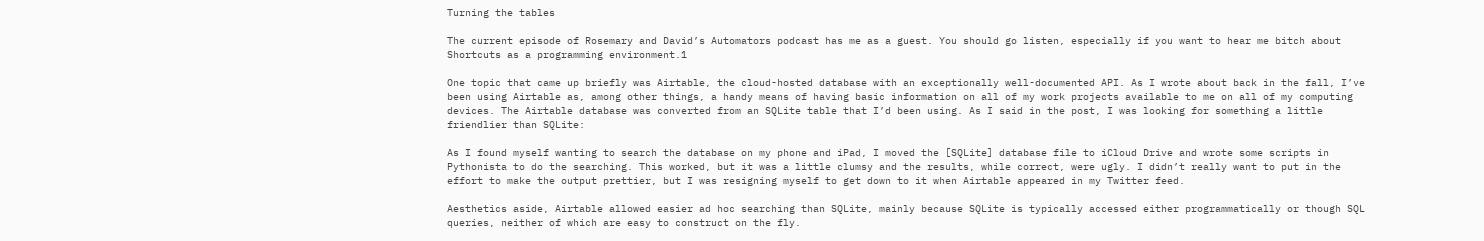Turning the tables

The current episode of Rosemary and David’s Automators podcast has me as a guest. You should go listen, especially if you want to hear me bitch about Shortcuts as a programming environment.1

One topic that came up briefly was Airtable, the cloud-hosted database with an exceptionally well-documented API. As I wrote about back in the fall, I’ve been using Airtable as, among other things, a handy means of having basic information on all of my work projects available to me on all of my computing devices. The Airtable database was converted from an SQLite table that I’d been using. As I said in the post, I was looking for something a little friendlier than SQLite:

As I found myself wanting to search the database on my phone and iPad, I moved the [SQLite] database file to iCloud Drive and wrote some scripts in Pythonista to do the searching. This worked, but it was a little clumsy and the results, while correct, were ugly. I didn’t really want to put in the effort to make the output prettier, but I was resigning myself to get down to it when Airtable appeared in my Twitter feed.

Aesthetics aside, Airtable allowed easier ad hoc searching than SQLite, mainly because SQLite is typically accessed either programmatically or though SQL queries, neither of which are easy to construct on the fly.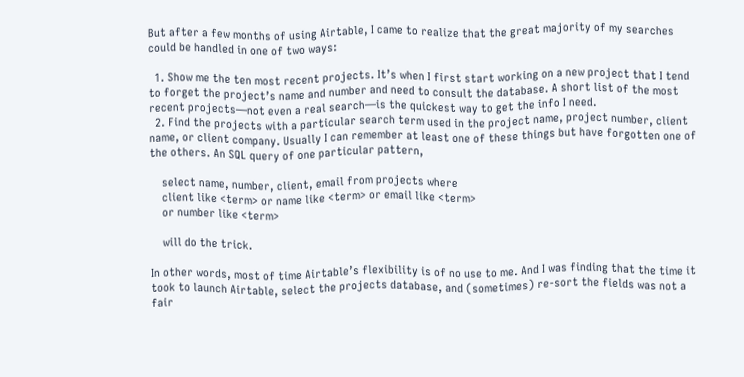But after a few months of using Airtable, I came to realize that the great majority of my searches could be handled in one of two ways:

  1. Show me the ten most recent projects. It’s when I first start working on a new project that I tend to forget the project’s name and number and need to consult the database. A short list of the most recent projects—not even a real search—is the quickest way to get the info I need.
  2. Find the projects with a particular search term used in the project name, project number, client name, or client company. Usually I can remember at least one of these things but have forgotten one of the others. An SQL query of one particular pattern,

    select name, number, client, email from projects where
    client like <term> or name like <term> or email like <term>
    or number like <term>

    will do the trick.

In other words, most of time Airtable’s flexibility is of no use to me. And I was finding that the time it took to launch Airtable, select the projects database, and (sometimes) re-sort the fields was not a fair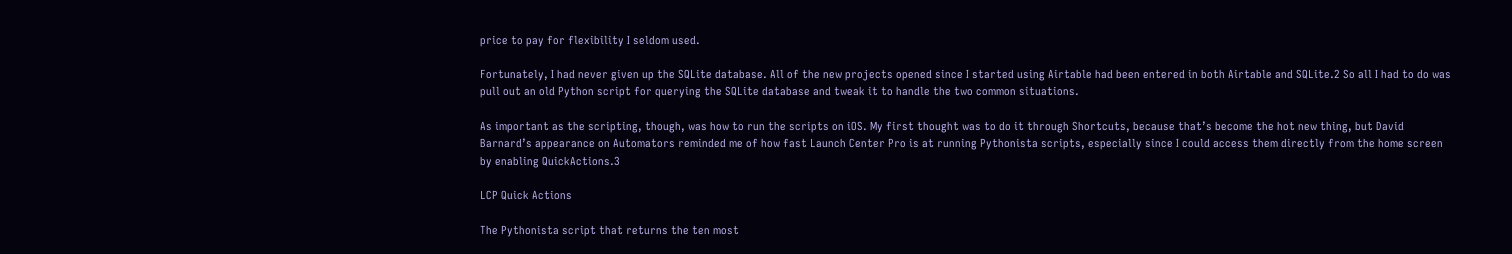price to pay for flexibility I seldom used.

Fortunately, I had never given up the SQLite database. All of the new projects opened since I started using Airtable had been entered in both Airtable and SQLite.2 So all I had to do was pull out an old Python script for querying the SQLite database and tweak it to handle the two common situations.

As important as the scripting, though, was how to run the scripts on iOS. My first thought was to do it through Shortcuts, because that’s become the hot new thing, but David Barnard’s appearance on Automators reminded me of how fast Launch Center Pro is at running Pythonista scripts, especially since I could access them directly from the home screen by enabling QuickActions.3

LCP Quick Actions

The Pythonista script that returns the ten most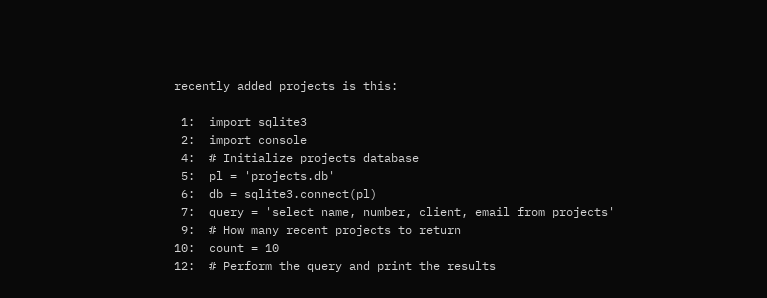recently added projects is this:

 1:  import sqlite3
 2:  import console
 4:  # Initialize projects database
 5:  pl = 'projects.db'
 6:  db = sqlite3.connect(pl)
 7:  query = 'select name, number, client, email from projects'
 9:  # How many recent projects to return
10:  count = 10
12:  # Perform the query and print the results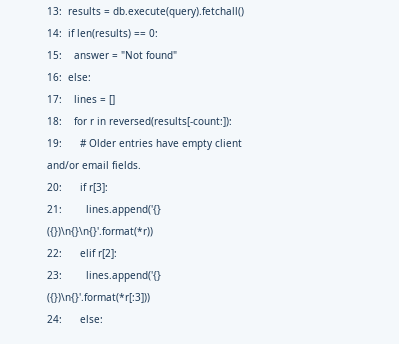13:  results = db.execute(query).fetchall()
14:  if len(results) == 0:
15:    answer = "Not found"
16:  else:
17:    lines = []
18:    for r in reversed(results[-count:]):
19:      # Older entries have empty client and/or email fields.
20:      if r[3]:
21:        lines.append('{}  ({})\n{}\n{}'.format(*r))
22:      elif r[2]:
23:        lines.append('{}  ({})\n{}'.format(*r[:3]))
24:      else: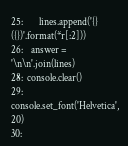25:        lines.append('{}  ({})'.format(*r[:2]))
26:    answer = '\n\n'.join(lines)
28:  console.clear()
29:  console.set_font('Helvetica', 20)
30: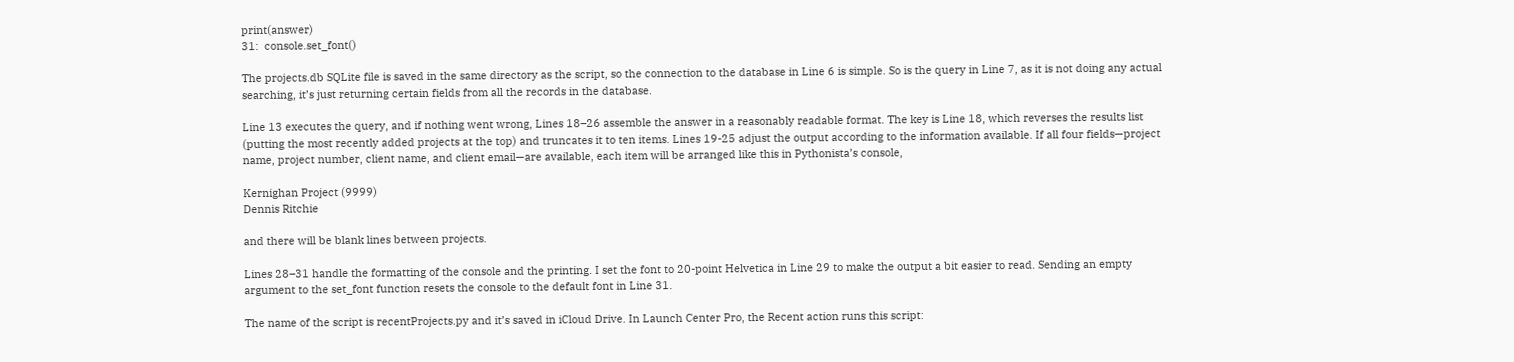print(answer)
31:  console.set_font()

The projects.db SQLite file is saved in the same directory as the script, so the connection to the database in Line 6 is simple. So is the query in Line 7, as it is not doing any actual searching, it’s just returning certain fields from all the records in the database.

Line 13 executes the query, and if nothing went wrong, Lines 18–26 assemble the answer in a reasonably readable format. The key is Line 18, which reverses the results list (putting the most recently added projects at the top) and truncates it to ten items. Lines 19-25 adjust the output according to the information available. If all four fields—project name, project number, client name, and client email—are available, each item will be arranged like this in Pythonista’s console,

Kernighan Project (9999)
Dennis Ritchie

and there will be blank lines between projects.

Lines 28–31 handle the formatting of the console and the printing. I set the font to 20-point Helvetica in Line 29 to make the output a bit easier to read. Sending an empty argument to the set_font function resets the console to the default font in Line 31.

The name of the script is recentProjects.py and it’s saved in iCloud Drive. In Launch Center Pro, the Recent action runs this script: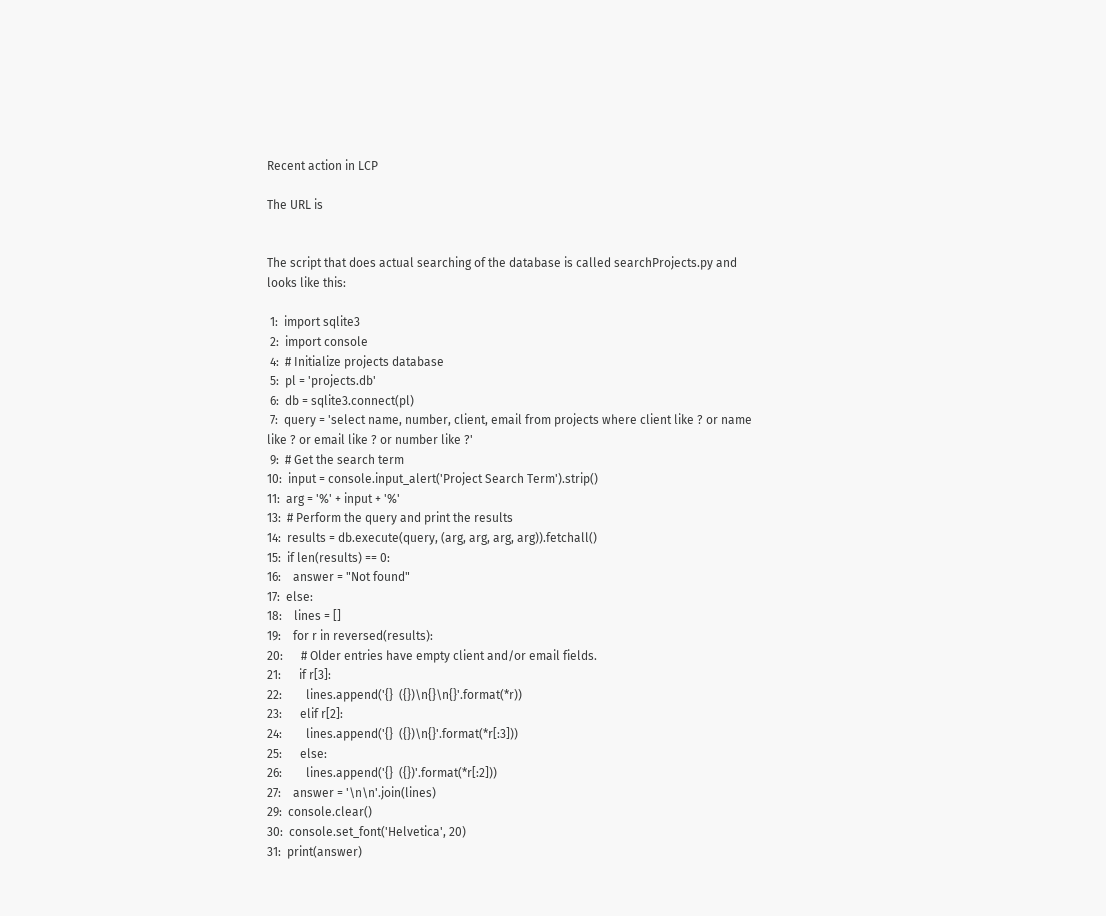Recent action in LCP

The URL is


The script that does actual searching of the database is called searchProjects.py and looks like this:

 1:  import sqlite3
 2:  import console
 4:  # Initialize projects database
 5:  pl = 'projects.db'
 6:  db = sqlite3.connect(pl)
 7:  query = 'select name, number, client, email from projects where client like ? or name like ? or email like ? or number like ?'
 9:  # Get the search term
10:  input = console.input_alert('Project Search Term').strip()
11:  arg = '%' + input + '%'
13:  # Perform the query and print the results
14:  results = db.execute(query, (arg, arg, arg, arg)).fetchall()
15:  if len(results) == 0:
16:    answer = "Not found"
17:  else:
18:    lines = []
19:    for r in reversed(results):
20:      # Older entries have empty client and/or email fields.
21:      if r[3]:
22:        lines.append('{}  ({})\n{}\n{}'.format(*r))
23:      elif r[2]:
24:        lines.append('{}  ({})\n{}'.format(*r[:3]))
25:      else:
26:        lines.append('{}  ({})'.format(*r[:2]))
27:    answer = '\n\n'.join(lines)
29:  console.clear()
30:  console.set_font('Helvetica', 20)
31:  print(answer)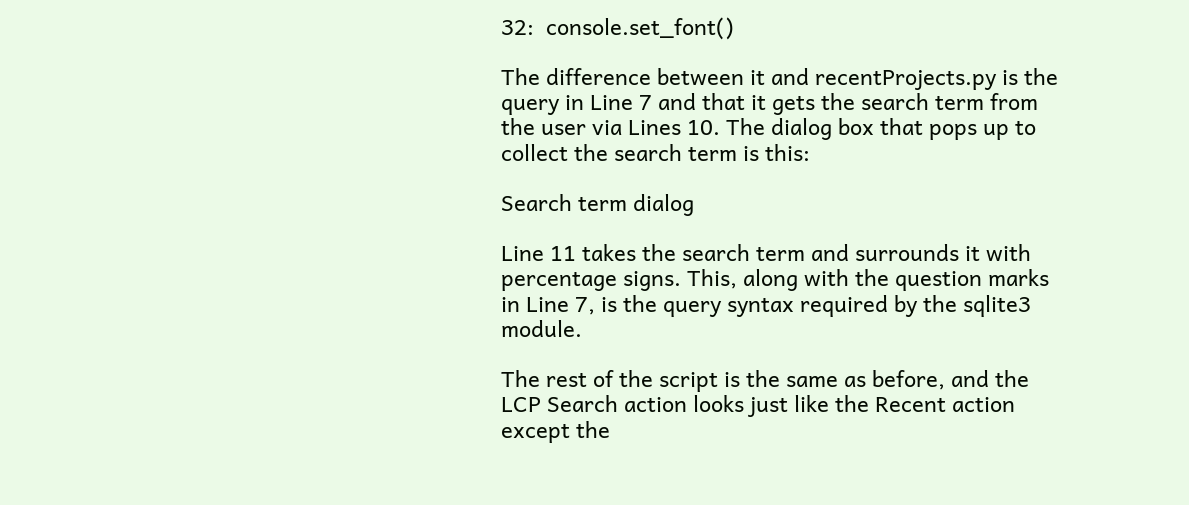32:  console.set_font()

The difference between it and recentProjects.py is the query in Line 7 and that it gets the search term from the user via Lines 10. The dialog box that pops up to collect the search term is this:

Search term dialog

Line 11 takes the search term and surrounds it with percentage signs. This, along with the question marks in Line 7, is the query syntax required by the sqlite3 module.

The rest of the script is the same as before, and the LCP Search action looks just like the Recent action except the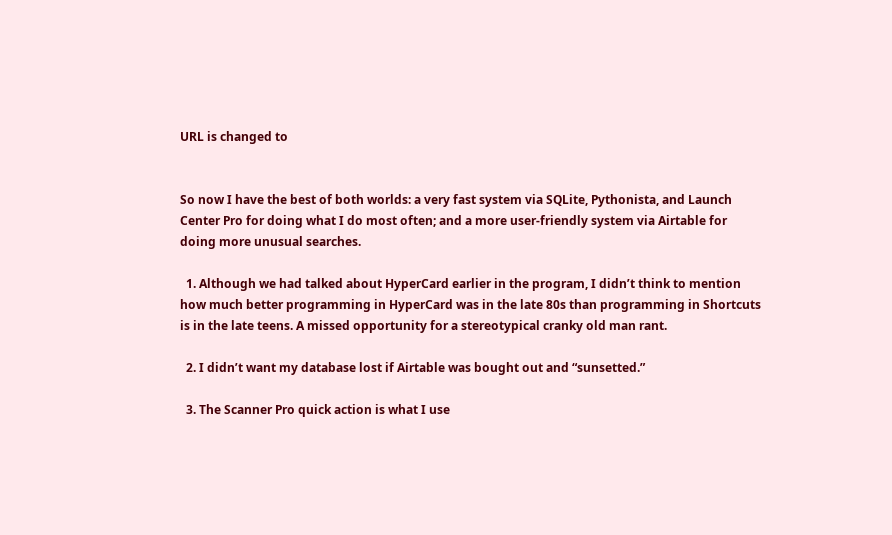URL is changed to


So now I have the best of both worlds: a very fast system via SQLite, Pythonista, and Launch Center Pro for doing what I do most often; and a more user-friendly system via Airtable for doing more unusual searches.

  1. Although we had talked about HyperCard earlier in the program, I didn’t think to mention how much better programming in HyperCard was in the late 80s than programming in Shortcuts is in the late teens. A missed opportunity for a stereotypical cranky old man rant.

  2. I didn’t want my database lost if Airtable was bought out and “sunsetted.”

  3. The Scanner Pro quick action is what I use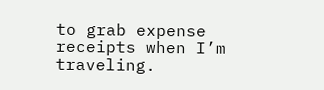to grab expense receipts when I’m traveling.